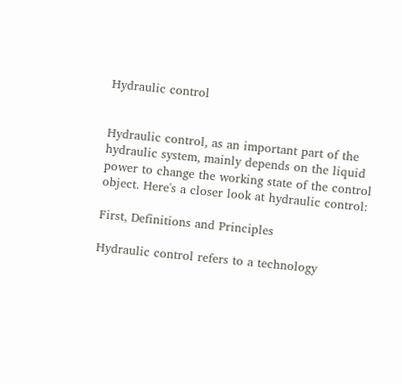Hydraulic control


Hydraulic control, as an important part of the hydraulic system, mainly depends on the liquid power to change the working state of the control object. Here's a closer look at hydraulic control:

First, Definitions and Principles

Hydraulic control refers to a technology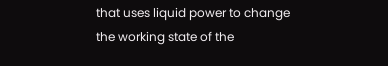that uses liquid power to change the working state of the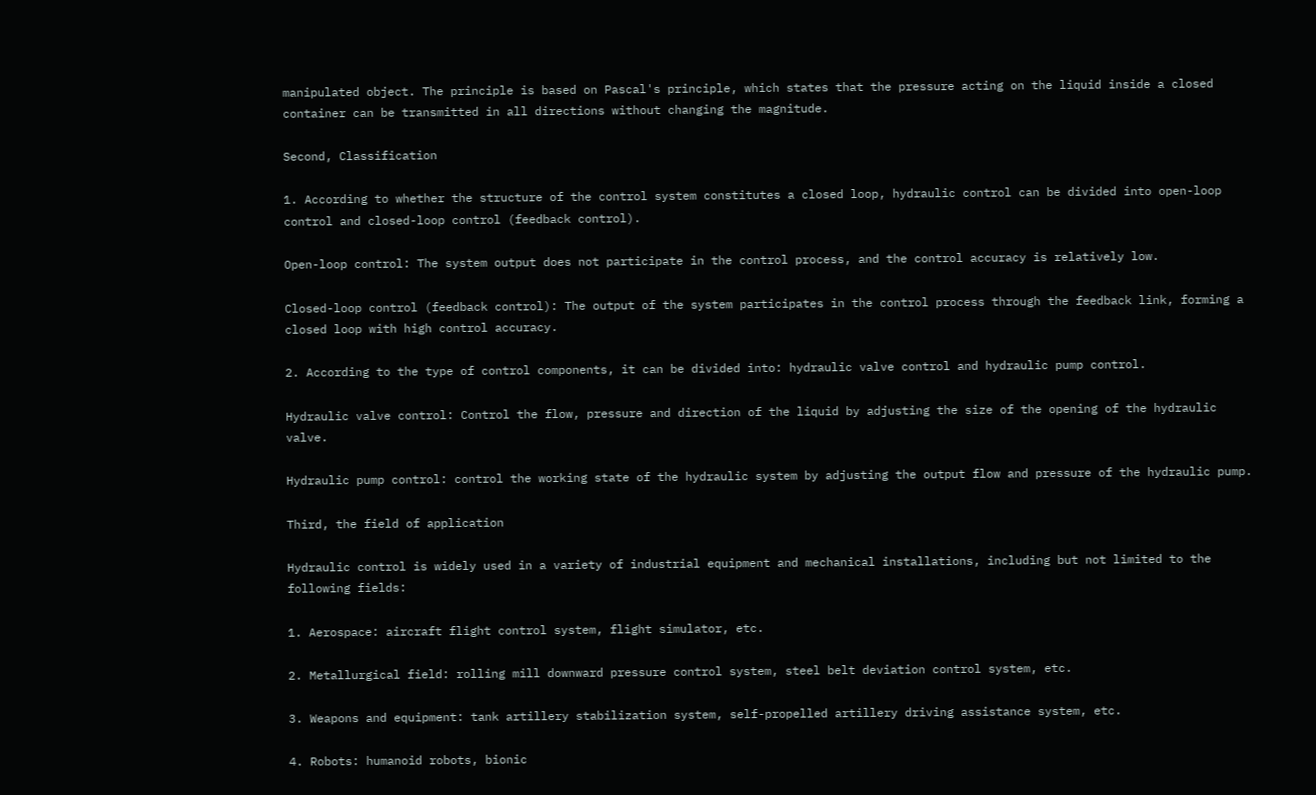manipulated object. The principle is based on Pascal's principle, which states that the pressure acting on the liquid inside a closed container can be transmitted in all directions without changing the magnitude.

Second, Classification

1. According to whether the structure of the control system constitutes a closed loop, hydraulic control can be divided into open-loop control and closed-loop control (feedback control).

Open-loop control: The system output does not participate in the control process, and the control accuracy is relatively low.

Closed-loop control (feedback control): The output of the system participates in the control process through the feedback link, forming a closed loop with high control accuracy.

2. According to the type of control components, it can be divided into: hydraulic valve control and hydraulic pump control.

Hydraulic valve control: Control the flow, pressure and direction of the liquid by adjusting the size of the opening of the hydraulic valve.

Hydraulic pump control: control the working state of the hydraulic system by adjusting the output flow and pressure of the hydraulic pump.

Third, the field of application

Hydraulic control is widely used in a variety of industrial equipment and mechanical installations, including but not limited to the following fields:

1. Aerospace: aircraft flight control system, flight simulator, etc.

2. Metallurgical field: rolling mill downward pressure control system, steel belt deviation control system, etc.

3. Weapons and equipment: tank artillery stabilization system, self-propelled artillery driving assistance system, etc.

4. Robots: humanoid robots, bionic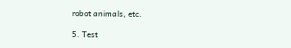robot animals, etc.

5. Test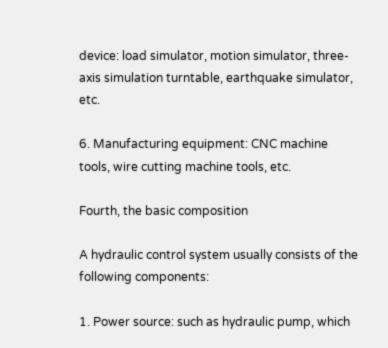device: load simulator, motion simulator, three-axis simulation turntable, earthquake simulator, etc.

6. Manufacturing equipment: CNC machine tools, wire cutting machine tools, etc.

Fourth, the basic composition

A hydraulic control system usually consists of the following components:

1. Power source: such as hydraulic pump, which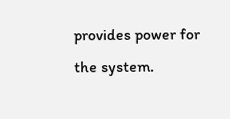provides power for the system.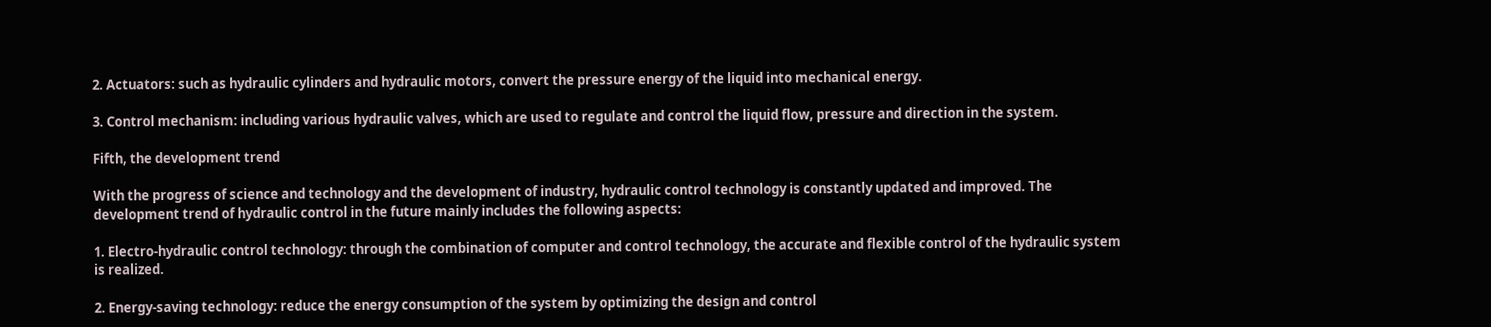2. Actuators: such as hydraulic cylinders and hydraulic motors, convert the pressure energy of the liquid into mechanical energy.

3. Control mechanism: including various hydraulic valves, which are used to regulate and control the liquid flow, pressure and direction in the system.

Fifth, the development trend

With the progress of science and technology and the development of industry, hydraulic control technology is constantly updated and improved. The development trend of hydraulic control in the future mainly includes the following aspects:

1. Electro-hydraulic control technology: through the combination of computer and control technology, the accurate and flexible control of the hydraulic system is realized.

2. Energy-saving technology: reduce the energy consumption of the system by optimizing the design and control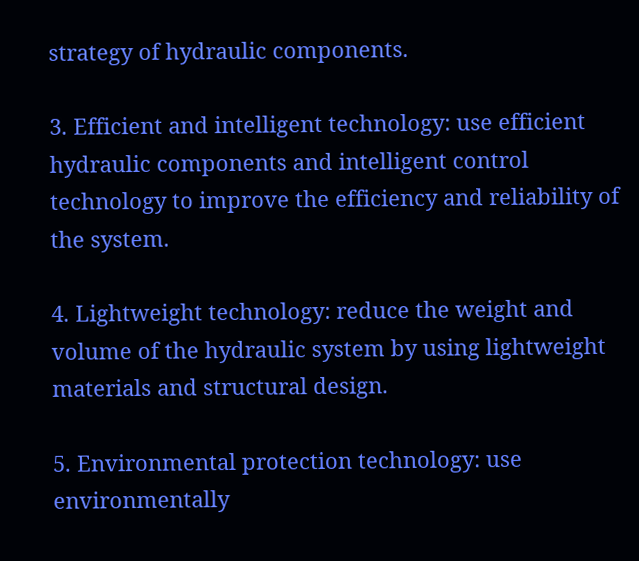strategy of hydraulic components.

3. Efficient and intelligent technology: use efficient hydraulic components and intelligent control technology to improve the efficiency and reliability of the system.

4. Lightweight technology: reduce the weight and volume of the hydraulic system by using lightweight materials and structural design.

5. Environmental protection technology: use environmentally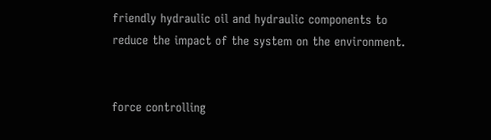friendly hydraulic oil and hydraulic components to reduce the impact of the system on the environment.


force controlling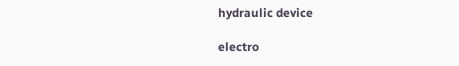hydraulic device

electro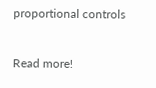proportional controls


Read more!